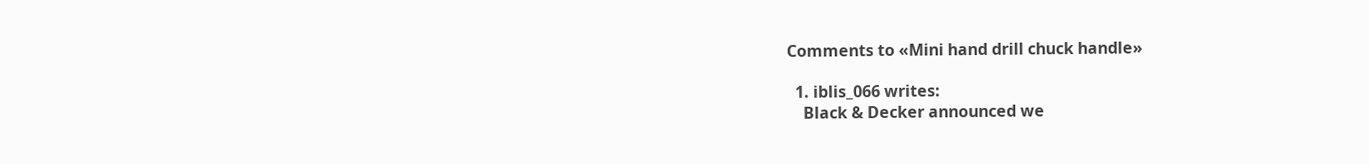Comments to «Mini hand drill chuck handle»

  1. iblis_066 writes:
    Black & Decker announced we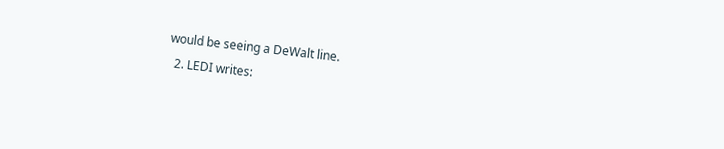would be seeing a DeWalt line.
  2. LEDI writes: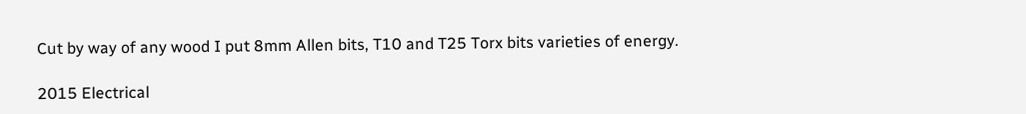Cut by way of any wood I put 8mm Allen bits, T10 and T25 Torx bits varieties of energy.

2015 Electrical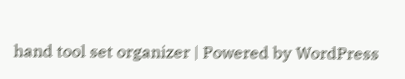hand tool set organizer | Powered by WordPress